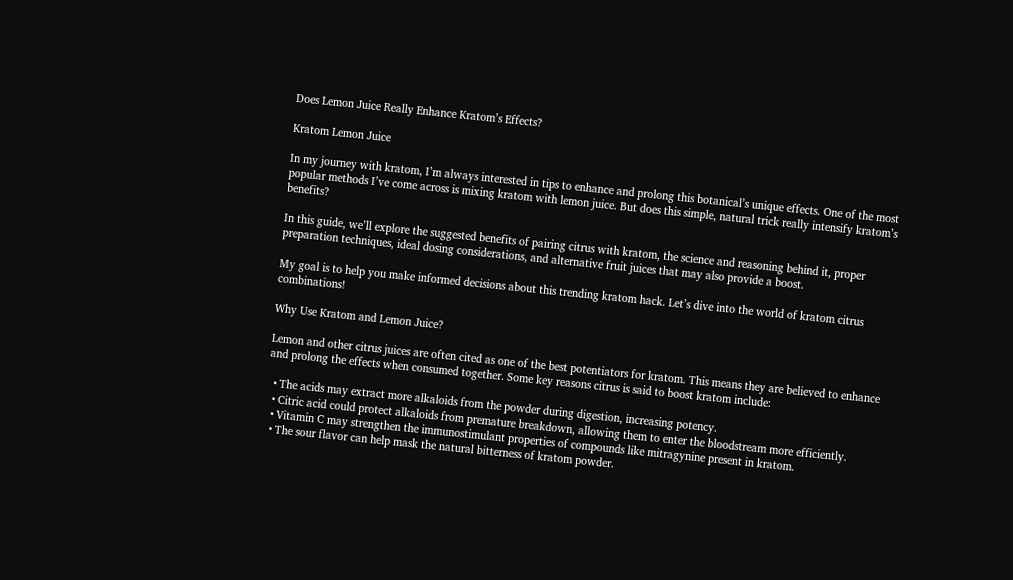Does Lemon Juice Really Enhance Kratom’s Effects?

Kratom Lemon Juice

In my journey with kratom, I’m always interested in tips to enhance and prolong this botanical’s unique effects. One of the most popular methods I’ve come across is mixing kratom with lemon juice. But does this simple, natural trick really intensify kratom’s benefits?

In this guide, we’ll explore the suggested benefits of pairing citrus with kratom, the science and reasoning behind it, proper preparation techniques, ideal dosing considerations, and alternative fruit juices that may also provide a boost.

My goal is to help you make informed decisions about this trending kratom hack. Let’s dive into the world of kratom citrus combinations!

Why Use Kratom and Lemon Juice?

Lemon and other citrus juices are often cited as one of the best potentiators for kratom. This means they are believed to enhance and prolong the effects when consumed together. Some key reasons citrus is said to boost kratom include:

  • The acids may extract more alkaloids from the powder during digestion, increasing potency.
  • Citric acid could protect alkaloids from premature breakdown, allowing them to enter the bloodstream more efficiently.
  • Vitamin C may strengthen the immunostimulant properties of compounds like mitragynine present in kratom.
  • The sour flavor can help mask the natural bitterness of kratom powder.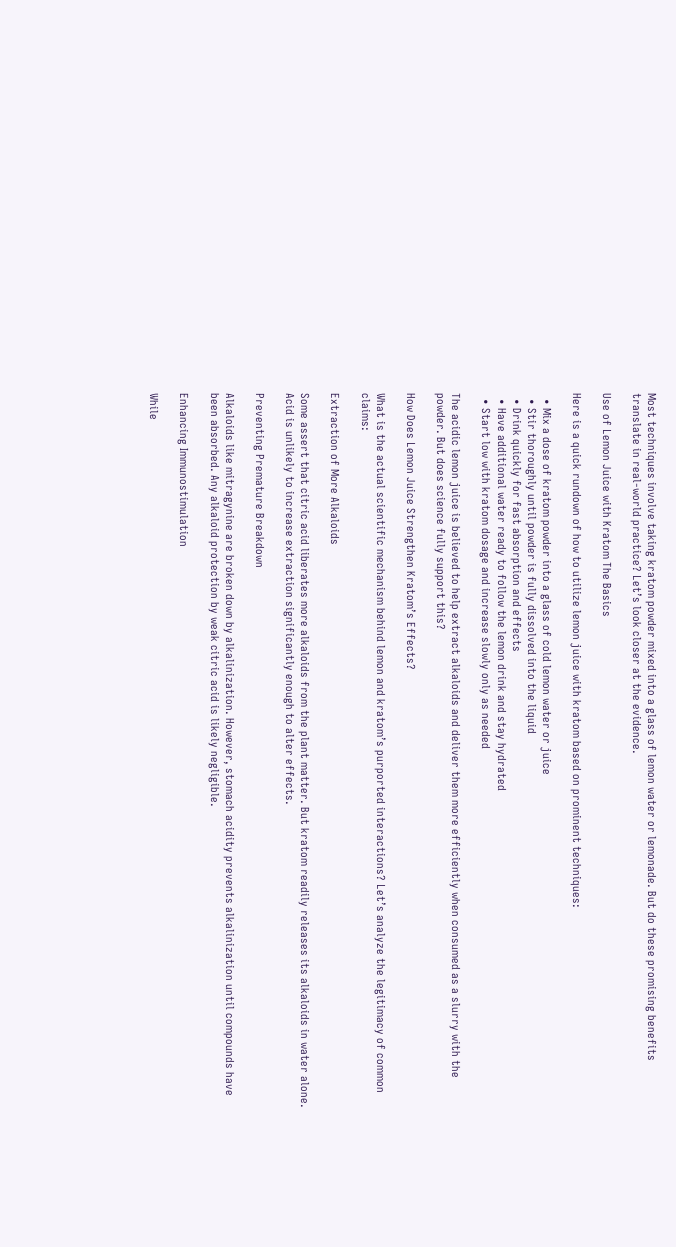Most techniques involve taking kratom powder mixed into a glass of lemon water or lemonade. But do these promising benefits translate in real-world practice? Let’s look closer at the evidence.

Use of Lemon Juice with Kratom The Basics

Here is a quick rundown of how to utilize lemon juice with kratom based on prominent techniques:

  • Mix a dose of kratom powder into a glass of cold lemon water or juice
  • Stir thoroughly until powder is fully dissolved into the liquid
  • Drink quickly for fast absorption and effects
  • Have additional water ready to follow the lemon drink and stay hydrated
  • Start low with kratom dosage and increase slowly only as needed

The acidic lemon juice is believed to help extract alkaloids and deliver them more efficiently when consumed as a slurry with the powder. But does science fully support this?

How Does Lemon Juice Strengthen Kratom’s Effects?

What is the actual scientific mechanism behind lemon and kratom’s purported interactions? Let’s analyze the legitimacy of common claims:

Extraction of More Alkaloids

Some assert that citric acid liberates more alkaloids from the plant matter. But kratom readily releases its alkaloids in water alone. Acid is unlikely to increase extraction significantly enough to alter effects.

Preventing Premature Breakdown

Alkaloids like mitragynine are broken down by alkalinization. However, stomach acidity prevents alkalinization until compounds have been absorbed. Any alkaloid protection by weak citric acid is likely negligible.

Enhancing Immunostimulation

While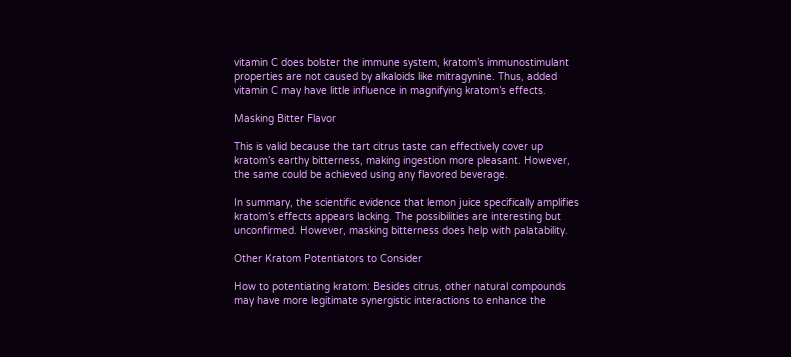vitamin C does bolster the immune system, kratom’s immunostimulant properties are not caused by alkaloids like mitragynine. Thus, added vitamin C may have little influence in magnifying kratom’s effects.

Masking Bitter Flavor

This is valid because the tart citrus taste can effectively cover up kratom’s earthy bitterness, making ingestion more pleasant. However, the same could be achieved using any flavored beverage.

In summary, the scientific evidence that lemon juice specifically amplifies kratom’s effects appears lacking. The possibilities are interesting but unconfirmed. However, masking bitterness does help with palatability.

Other Kratom Potentiators to Consider

How to potentiating kratom: Besides citrus, other natural compounds may have more legitimate synergistic interactions to enhance the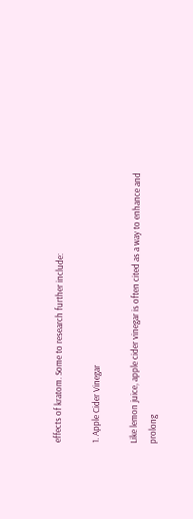effects of kratom. Some to research further include:

1. Apple Cider Vinegar

Like lemon juice, apple cider vinegar is often cited as a way to enhance and prolong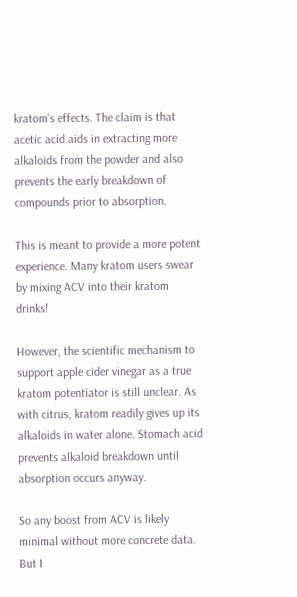kratom’s effects. The claim is that acetic acid aids in extracting more alkaloids from the powder and also prevents the early breakdown of compounds prior to absorption.

This is meant to provide a more potent experience. Many kratom users swear by mixing ACV into their kratom drinks!

However, the scientific mechanism to support apple cider vinegar as a true kratom potentiator is still unclear. As with citrus, kratom readily gives up its alkaloids in water alone. Stomach acid prevents alkaloid breakdown until absorption occurs anyway.

So any boost from ACV is likely minimal without more concrete data. But I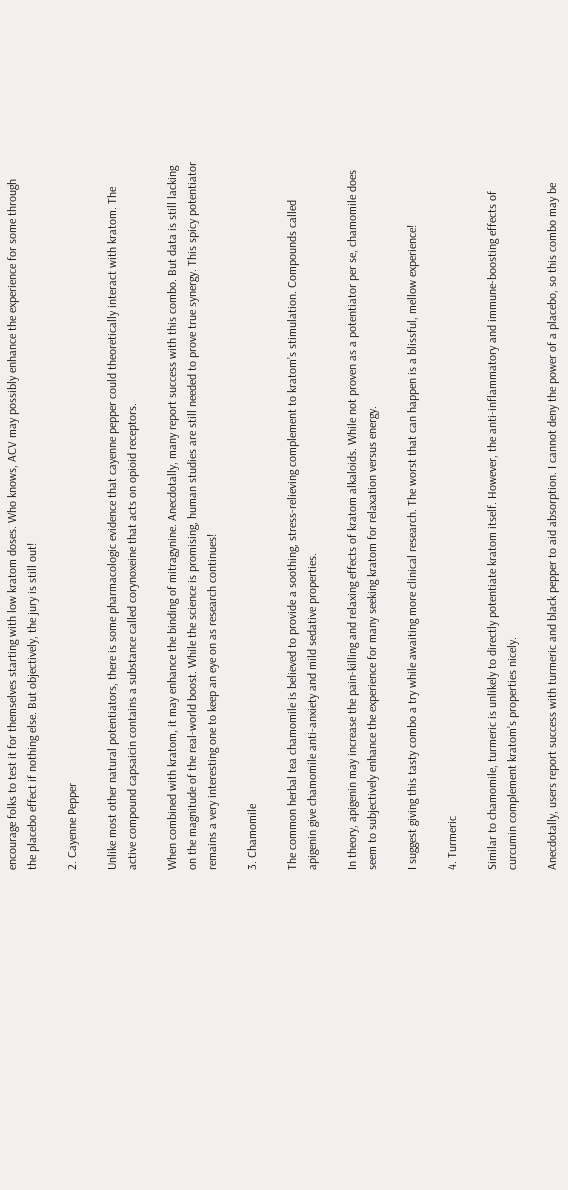encourage folks to test it for themselves starting with low kratom doses. Who knows, ACV may possibly enhance the experience for some through the placebo effect if nothing else. But objectively, the jury is still out!

2. Cayenne Pepper

Unlike most other natural potentiators, there is some pharmacologic evidence that cayenne pepper could theoretically interact with kratom. The active compound capsaicin contains a substance called corynoxeine that acts on opioid receptors.

When combined with kratom, it may enhance the binding of mitragynine. Anecdotally, many report success with this combo. But data is still lacking on the magnitude of the real-world boost. While the science is promising, human studies are still needed to prove true synergy. This spicy potentiator remains a very interesting one to keep an eye on as research continues!

3. Chamomile

The common herbal tea chamomile is believed to provide a soothing, stress-relieving complement to kratom’s stimulation. Compounds called apigenin give chamomile anti-anxiety and mild sedative properties.

In theory, apigenin may increase the pain-killing and relaxing effects of kratom alkaloids. While not proven as a potentiator per se, chamomile does seem to subjectively enhance the experience for many seeking kratom for relaxation versus energy.

I suggest giving this tasty combo a try while awaiting more clinical research. The worst that can happen is a blissful, mellow experience!

4. Turmeric

Similar to chamomile, turmeric is unlikely to directly potentiate kratom itself. However, the anti-inflammatory and immune-boosting effects of curcumin complement kratom’s properties nicely.

Anecdotally, users report success with turmeric and black pepper to aid absorption. I cannot deny the power of a placebo, so this combo may be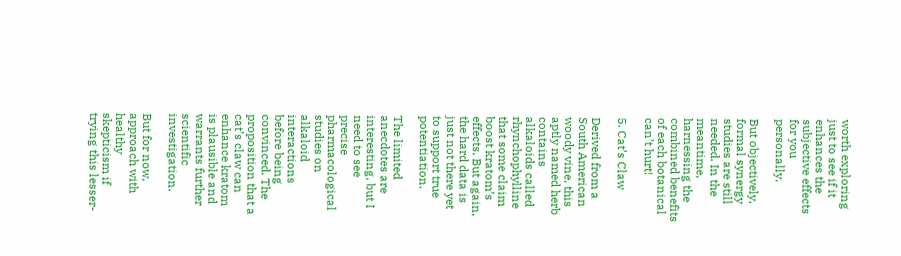worth exploring just to see if it enhances the subjective effects for you personally.

But objectively, formal synergy studies are still needed. In the meantime, harnessing the combined benefits of each botanical can’t hurt!

5. Cat’s Claw

Derived from a South American woody vine, this aptly named herb contains alkaloids called rhynchophylline that some claim boost kratom’s effects. But again, the hard data is just not there yet to support true potentiation.

The limited anecdotes are interesting, but I need to see precise pharmacological studies on alkaloid interactions before being convinced. The proposition that a cat’s claw can enhance kratom is plausible and warrants further scientific investigation.

But for now, approach with healthy skepticism if trying this lesser-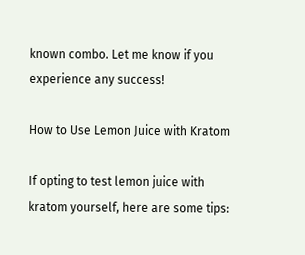known combo. Let me know if you experience any success!

How to Use Lemon Juice with Kratom

If opting to test lemon juice with kratom yourself, here are some tips: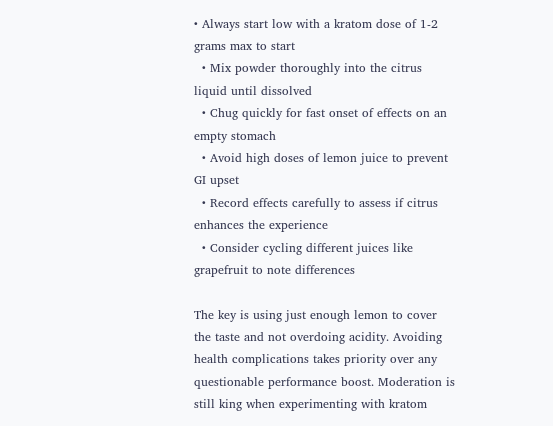• Always start low with a kratom dose of 1-2 grams max to start
  • Mix powder thoroughly into the citrus liquid until dissolved
  • Chug quickly for fast onset of effects on an empty stomach
  • Avoid high doses of lemon juice to prevent GI upset
  • Record effects carefully to assess if citrus enhances the experience
  • Consider cycling different juices like grapefruit to note differences

The key is using just enough lemon to cover the taste and not overdoing acidity. Avoiding health complications takes priority over any questionable performance boost. Moderation is still king when experimenting with kratom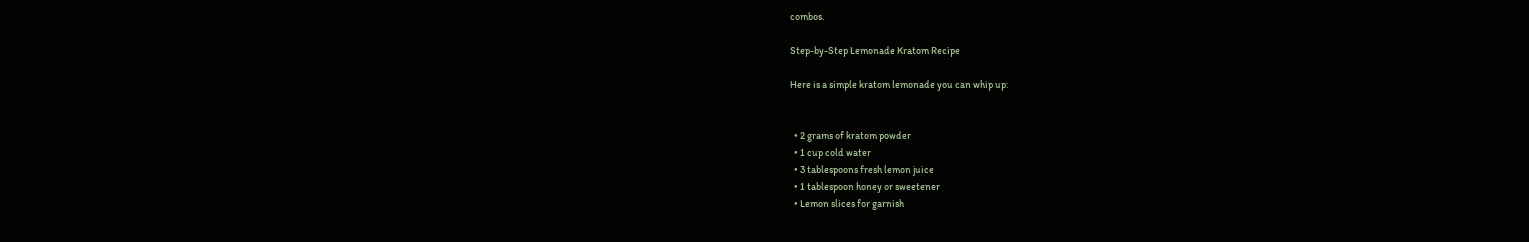combos.

Step-by-Step Lemonade Kratom Recipe

Here is a simple kratom lemonade you can whip up:


  • 2 grams of kratom powder
  • 1 cup cold water
  • 3 tablespoons fresh lemon juice
  • 1 tablespoon honey or sweetener
  • Lemon slices for garnish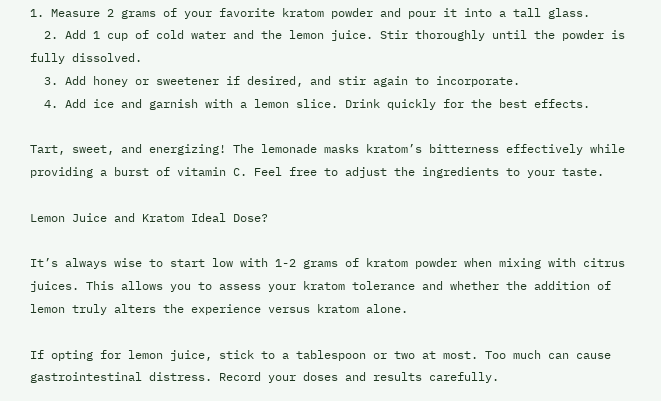1. Measure 2 grams of your favorite kratom powder and pour it into a tall glass.
  2. Add 1 cup of cold water and the lemon juice. Stir thoroughly until the powder is fully dissolved.
  3. Add honey or sweetener if desired, and stir again to incorporate.
  4. Add ice and garnish with a lemon slice. Drink quickly for the best effects.

Tart, sweet, and energizing! The lemonade masks kratom’s bitterness effectively while providing a burst of vitamin C. Feel free to adjust the ingredients to your taste.

Lemon Juice and Kratom Ideal Dose?

It’s always wise to start low with 1-2 grams of kratom powder when mixing with citrus juices. This allows you to assess your kratom tolerance and whether the addition of lemon truly alters the experience versus kratom alone.

If opting for lemon juice, stick to a tablespoon or two at most. Too much can cause gastrointestinal distress. Record your doses and results carefully.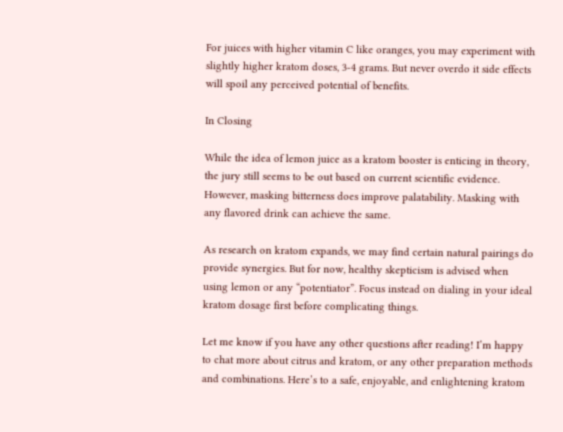For juices with higher vitamin C like oranges, you may experiment with slightly higher kratom doses, 3-4 grams. But never overdo it side effects will spoil any perceived potential of benefits.

In Closing

While the idea of lemon juice as a kratom booster is enticing in theory, the jury still seems to be out based on current scientific evidence. However, masking bitterness does improve palatability. Masking with any flavored drink can achieve the same.

As research on kratom expands, we may find certain natural pairings do provide synergies. But for now, healthy skepticism is advised when using lemon or any “potentiator”. Focus instead on dialing in your ideal kratom dosage first before complicating things.

Let me know if you have any other questions after reading! I’m happy to chat more about citrus and kratom, or any other preparation methods and combinations. Here’s to a safe, enjoyable, and enlightening kratom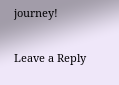journey!

Leave a Reply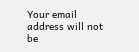Your email address will not be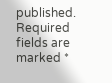published. Required fields are marked *